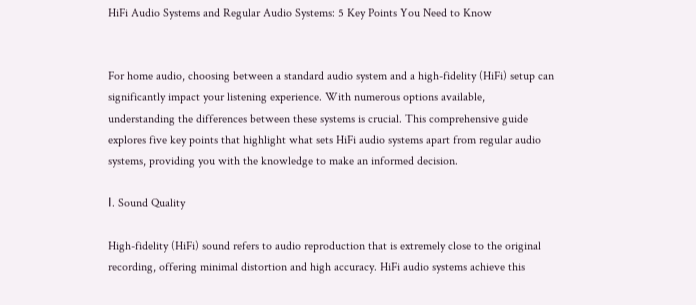HiFi Audio Systems and Regular Audio Systems: 5 Key Points You Need to Know


For home audio, choosing between a standard audio system and a high-fidelity (HiFi) setup can significantly impact your listening experience. With numerous options available, understanding the differences between these systems is crucial. This comprehensive guide explores five key points that highlight what sets HiFi audio systems apart from regular audio systems, providing you with the knowledge to make an informed decision.

Ⅰ. Sound Quality

High-fidelity (HiFi) sound refers to audio reproduction that is extremely close to the original recording, offering minimal distortion and high accuracy. HiFi audio systems achieve this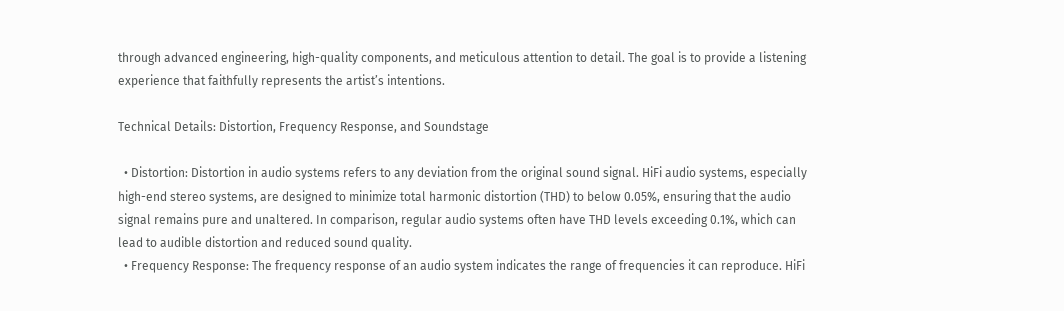through advanced engineering, high-quality components, and meticulous attention to detail. The goal is to provide a listening experience that faithfully represents the artist’s intentions.

Technical Details: Distortion, Frequency Response, and Soundstage

  • Distortion: Distortion in audio systems refers to any deviation from the original sound signal. HiFi audio systems, especially high-end stereo systems, are designed to minimize total harmonic distortion (THD) to below 0.05%, ensuring that the audio signal remains pure and unaltered. In comparison, regular audio systems often have THD levels exceeding 0.1%, which can lead to audible distortion and reduced sound quality.
  • Frequency Response: The frequency response of an audio system indicates the range of frequencies it can reproduce. HiFi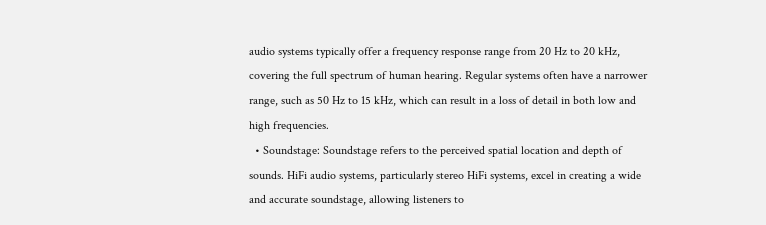audio systems typically offer a frequency response range from 20 Hz to 20 kHz, covering the full spectrum of human hearing. Regular systems often have a narrower range, such as 50 Hz to 15 kHz, which can result in a loss of detail in both low and high frequencies.
  • Soundstage: Soundstage refers to the perceived spatial location and depth of sounds. HiFi audio systems, particularly stereo HiFi systems, excel in creating a wide and accurate soundstage, allowing listeners to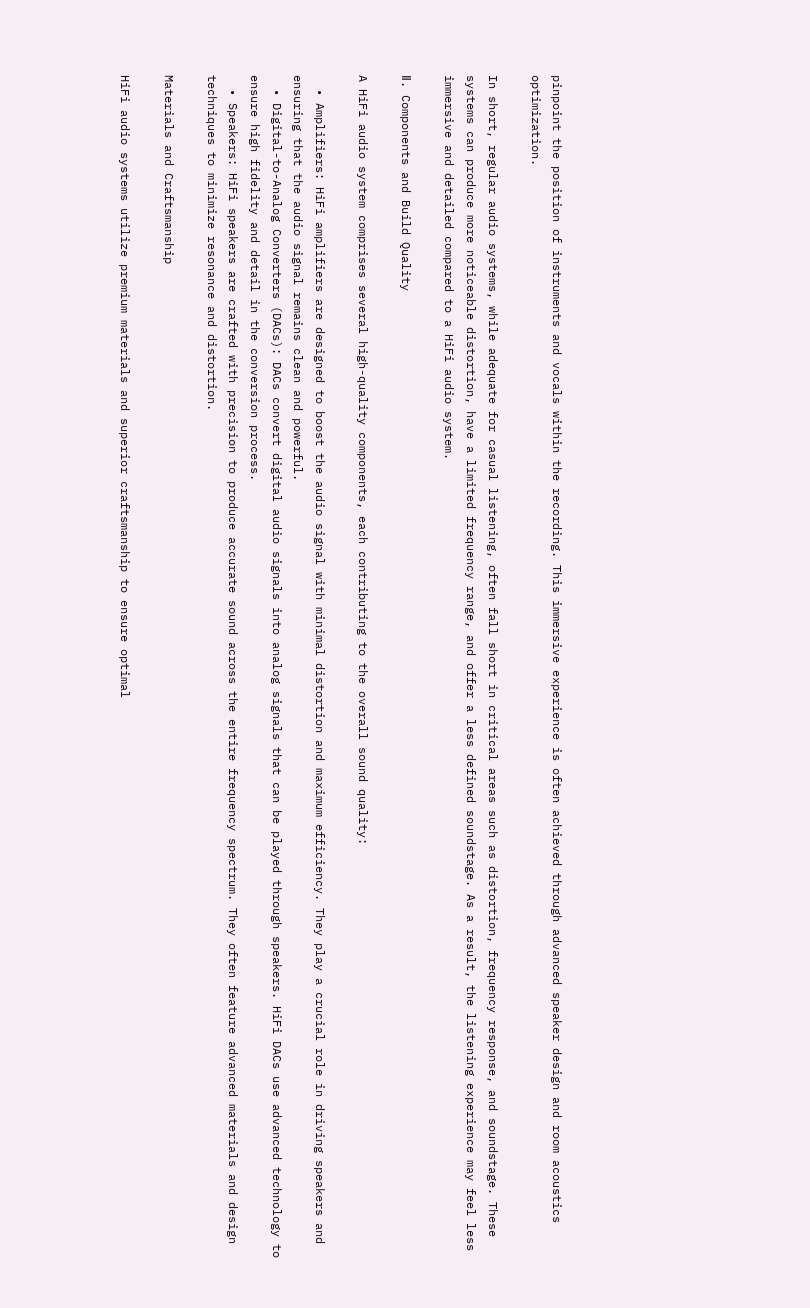pinpoint the position of instruments and vocals within the recording. This immersive experience is often achieved through advanced speaker design and room acoustics optimization.

In short, regular audio systems, while adequate for casual listening, often fall short in critical areas such as distortion, frequency response, and soundstage. These systems can produce more noticeable distortion, have a limited frequency range, and offer a less defined soundstage. As a result, the listening experience may feel less immersive and detailed compared to a HiFi audio system.

Ⅱ. Components and Build Quality

A HiFi audio system comprises several high-quality components, each contributing to the overall sound quality:

  • Amplifiers: HiFi amplifiers are designed to boost the audio signal with minimal distortion and maximum efficiency. They play a crucial role in driving speakers and ensuring that the audio signal remains clean and powerful.
  • Digital-to-Analog Converters (DACs): DACs convert digital audio signals into analog signals that can be played through speakers. HiFi DACs use advanced technology to ensure high fidelity and detail in the conversion process.
  • Speakers: HiFi speakers are crafted with precision to produce accurate sound across the entire frequency spectrum. They often feature advanced materials and design techniques to minimize resonance and distortion.

Materials and Craftsmanship

HiFi audio systems utilize premium materials and superior craftsmanship to ensure optimal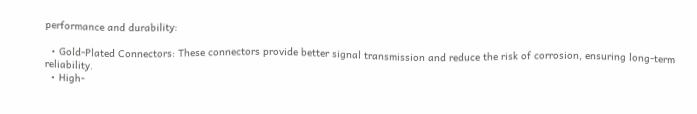performance and durability:

  • Gold-Plated Connectors: These connectors provide better signal transmission and reduce the risk of corrosion, ensuring long-term reliability.
  • High-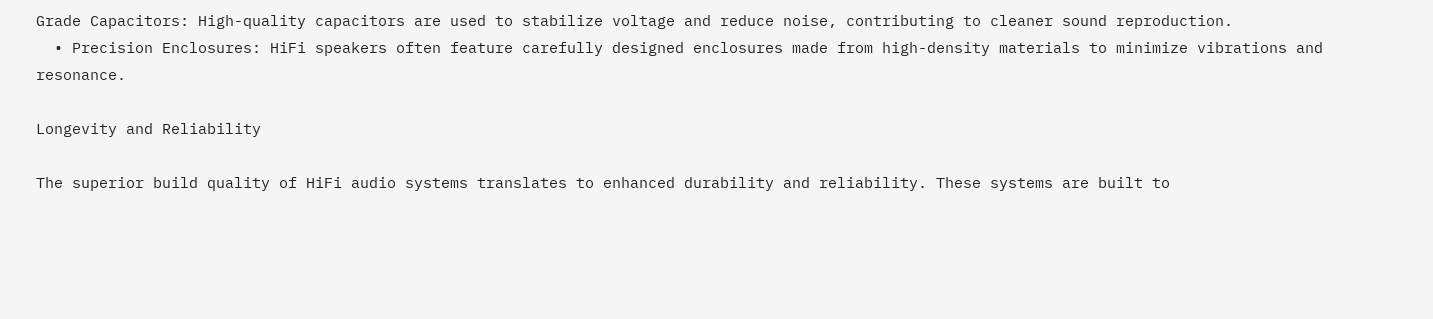Grade Capacitors: High-quality capacitors are used to stabilize voltage and reduce noise, contributing to cleaner sound reproduction.
  • Precision Enclosures: HiFi speakers often feature carefully designed enclosures made from high-density materials to minimize vibrations and resonance.

Longevity and Reliability

The superior build quality of HiFi audio systems translates to enhanced durability and reliability. These systems are built to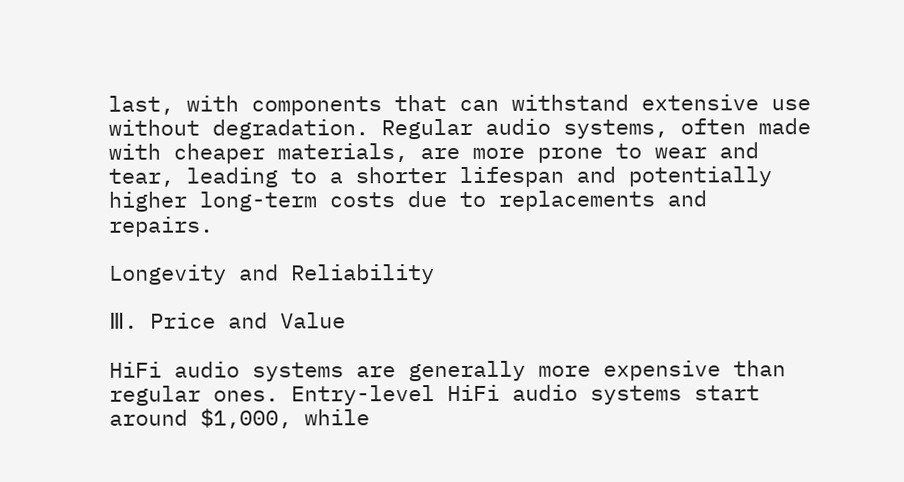last, with components that can withstand extensive use without degradation. Regular audio systems, often made with cheaper materials, are more prone to wear and tear, leading to a shorter lifespan and potentially higher long-term costs due to replacements and repairs.

Longevity and Reliability

Ⅲ. Price and Value

HiFi audio systems are generally more expensive than regular ones. Entry-level HiFi audio systems start around $1,000, while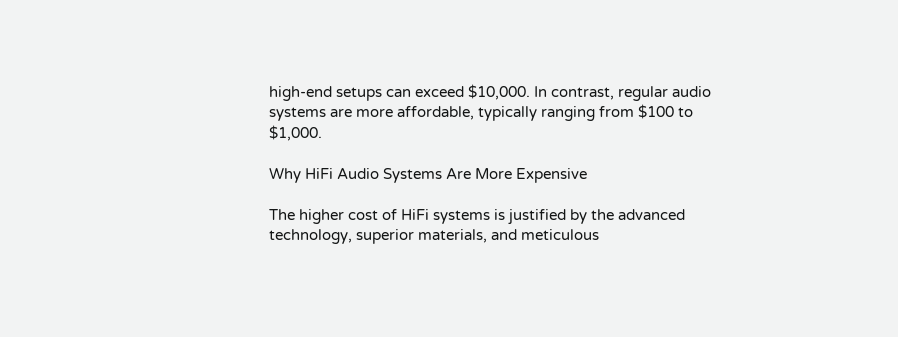high-end setups can exceed $10,000. In contrast, regular audio systems are more affordable, typically ranging from $100 to $1,000.

Why HiFi Audio Systems Are More Expensive

The higher cost of HiFi systems is justified by the advanced technology, superior materials, and meticulous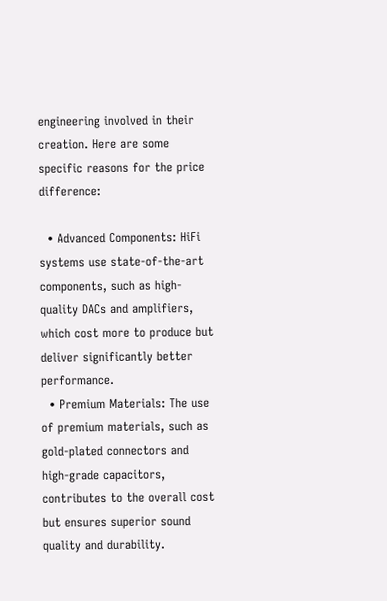engineering involved in their creation. Here are some specific reasons for the price difference:

  • Advanced Components: HiFi systems use state-of-the-art components, such as high-quality DACs and amplifiers, which cost more to produce but deliver significantly better performance.
  • Premium Materials: The use of premium materials, such as gold-plated connectors and high-grade capacitors, contributes to the overall cost but ensures superior sound quality and durability.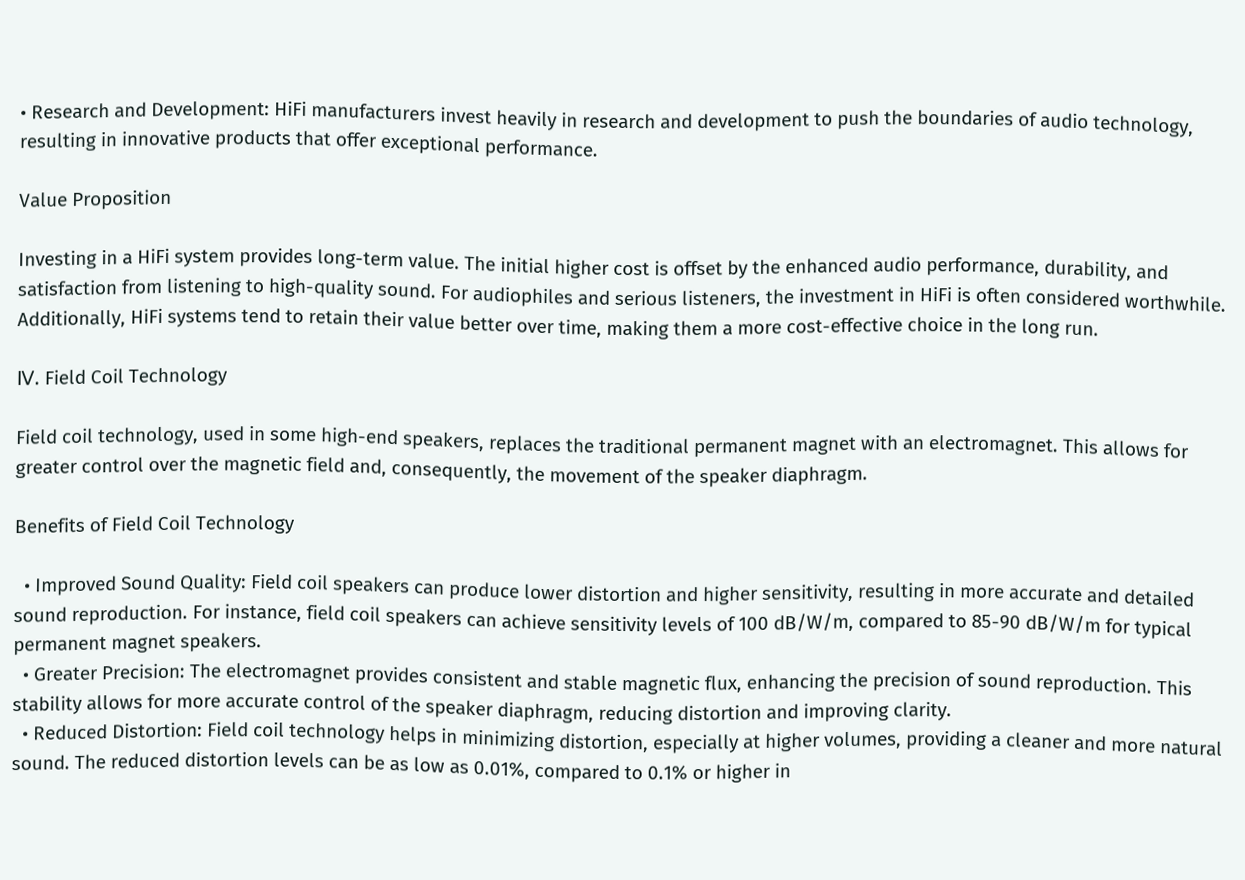• Research and Development: HiFi manufacturers invest heavily in research and development to push the boundaries of audio technology, resulting in innovative products that offer exceptional performance.

Value Proposition

Investing in a HiFi system provides long-term value. The initial higher cost is offset by the enhanced audio performance, durability, and satisfaction from listening to high-quality sound. For audiophiles and serious listeners, the investment in HiFi is often considered worthwhile. Additionally, HiFi systems tend to retain their value better over time, making them a more cost-effective choice in the long run.

Ⅳ. Field Coil Technology

Field coil technology, used in some high-end speakers, replaces the traditional permanent magnet with an electromagnet. This allows for greater control over the magnetic field and, consequently, the movement of the speaker diaphragm.

Benefits of Field Coil Technology

  • Improved Sound Quality: Field coil speakers can produce lower distortion and higher sensitivity, resulting in more accurate and detailed sound reproduction. For instance, field coil speakers can achieve sensitivity levels of 100 dB/W/m, compared to 85-90 dB/W/m for typical permanent magnet speakers.
  • Greater Precision: The electromagnet provides consistent and stable magnetic flux, enhancing the precision of sound reproduction. This stability allows for more accurate control of the speaker diaphragm, reducing distortion and improving clarity.
  • Reduced Distortion: Field coil technology helps in minimizing distortion, especially at higher volumes, providing a cleaner and more natural sound. The reduced distortion levels can be as low as 0.01%, compared to 0.1% or higher in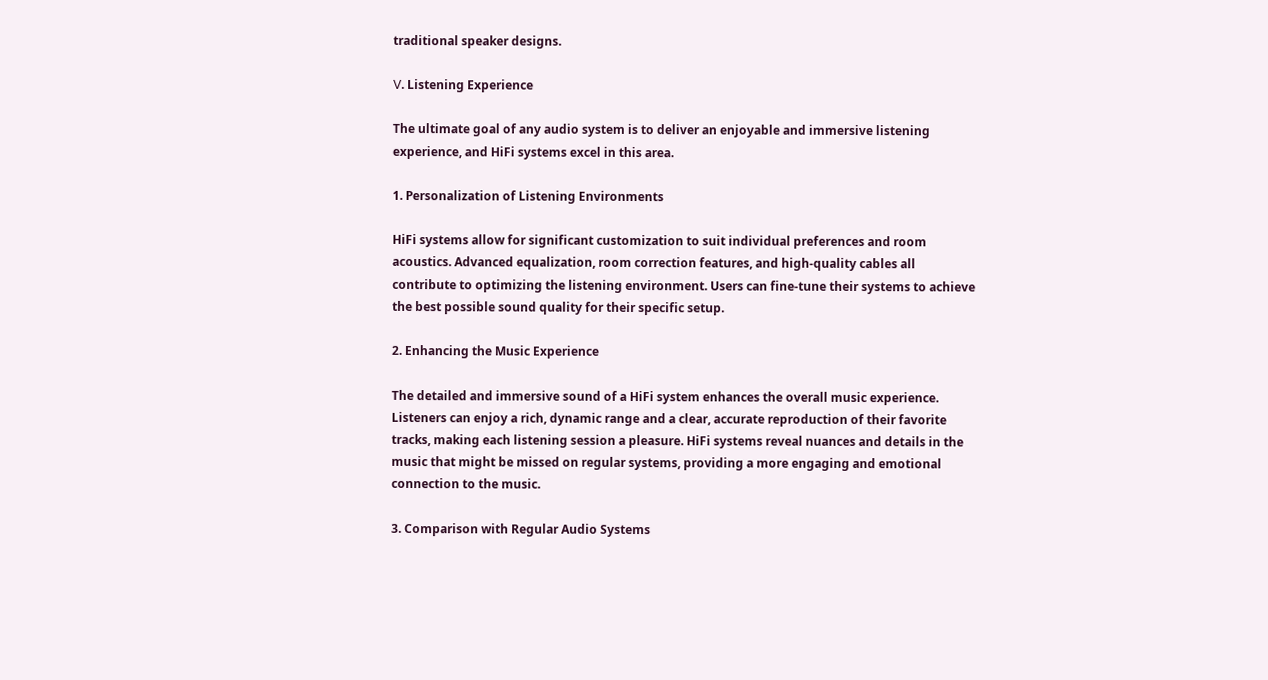traditional speaker designs.

Ⅴ. Listening Experience

The ultimate goal of any audio system is to deliver an enjoyable and immersive listening experience, and HiFi systems excel in this area.

1. Personalization of Listening Environments

HiFi systems allow for significant customization to suit individual preferences and room acoustics. Advanced equalization, room correction features, and high-quality cables all contribute to optimizing the listening environment. Users can fine-tune their systems to achieve the best possible sound quality for their specific setup.

2. Enhancing the Music Experience

The detailed and immersive sound of a HiFi system enhances the overall music experience. Listeners can enjoy a rich, dynamic range and a clear, accurate reproduction of their favorite tracks, making each listening session a pleasure. HiFi systems reveal nuances and details in the music that might be missed on regular systems, providing a more engaging and emotional connection to the music.

3. Comparison with Regular Audio Systems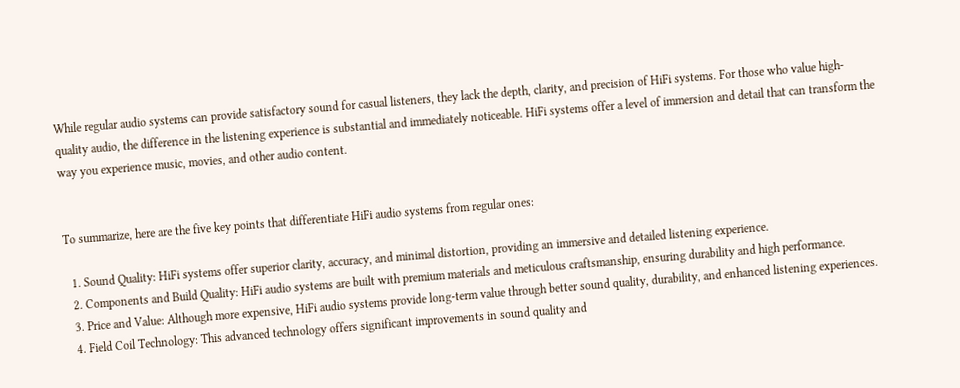While regular audio systems can provide satisfactory sound for casual listeners, they lack the depth, clarity, and precision of HiFi systems. For those who value high-quality audio, the difference in the listening experience is substantial and immediately noticeable. HiFi systems offer a level of immersion and detail that can transform the way you experience music, movies, and other audio content.


To summarize, here are the five key points that differentiate HiFi audio systems from regular ones:

  1. Sound Quality: HiFi systems offer superior clarity, accuracy, and minimal distortion, providing an immersive and detailed listening experience.
  2. Components and Build Quality: HiFi audio systems are built with premium materials and meticulous craftsmanship, ensuring durability and high performance.
  3. Price and Value: Although more expensive, HiFi audio systems provide long-term value through better sound quality, durability, and enhanced listening experiences.
  4. Field Coil Technology: This advanced technology offers significant improvements in sound quality and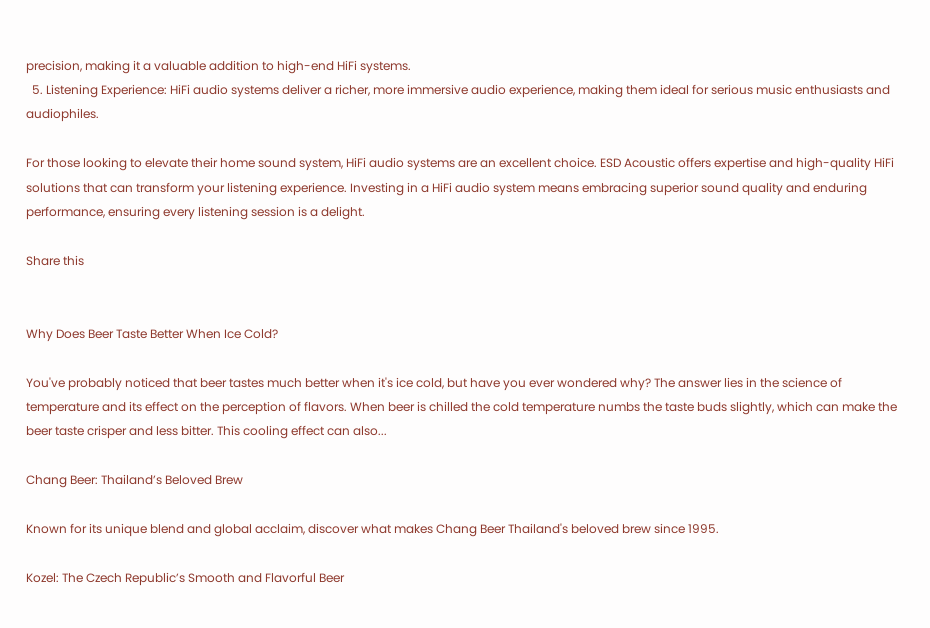precision, making it a valuable addition to high-end HiFi systems.
  5. Listening Experience: HiFi audio systems deliver a richer, more immersive audio experience, making them ideal for serious music enthusiasts and audiophiles.

For those looking to elevate their home sound system, HiFi audio systems are an excellent choice. ESD Acoustic offers expertise and high-quality HiFi solutions that can transform your listening experience. Investing in a HiFi audio system means embracing superior sound quality and enduring performance, ensuring every listening session is a delight.

Share this


Why Does Beer Taste Better When Ice Cold?

You've probably noticed that beer tastes much better when it's ice cold, but have you ever wondered why? The answer lies in the science of temperature and its effect on the perception of flavors. When beer is chilled the cold temperature numbs the taste buds slightly, which can make the beer taste crisper and less bitter. This cooling effect can also...

Chang Beer: Thailand’s Beloved Brew

Known for its unique blend and global acclaim, discover what makes Chang Beer Thailand's beloved brew since 1995.

Kozel: The Czech Republic’s Smooth and Flavorful Beer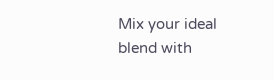Mix your ideal blend with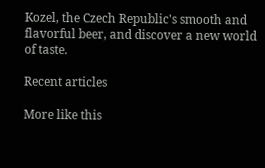Kozel, the Czech Republic's smooth and flavorful beer, and discover a new world of taste.

Recent articles

More like this